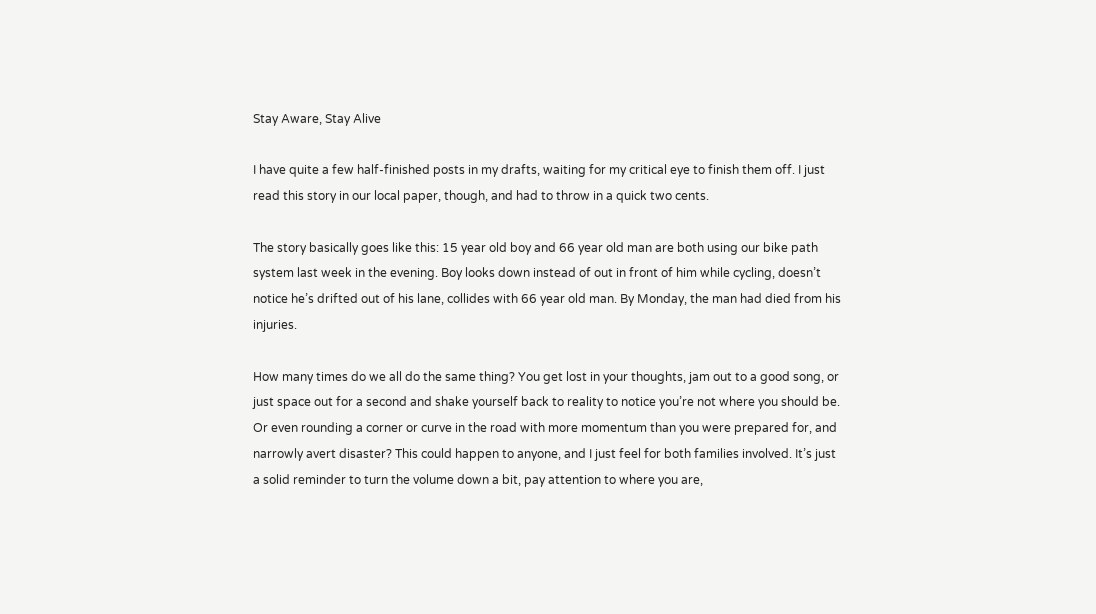Stay Aware, Stay Alive

I have quite a few half-finished posts in my drafts, waiting for my critical eye to finish them off. I just read this story in our local paper, though, and had to throw in a quick two cents.

The story basically goes like this: 15 year old boy and 66 year old man are both using our bike path system last week in the evening. Boy looks down instead of out in front of him while cycling, doesn’t notice he’s drifted out of his lane, collides with 66 year old man. By Monday, the man had died from his injuries.

How many times do we all do the same thing? You get lost in your thoughts, jam out to a good song, or just space out for a second and shake yourself back to reality to notice you’re not where you should be. Or even rounding a corner or curve in the road with more momentum than you were prepared for, and narrowly avert disaster? This could happen to anyone, and I just feel for both families involved. It’s just a solid reminder to turn the volume down a bit, pay attention to where you are,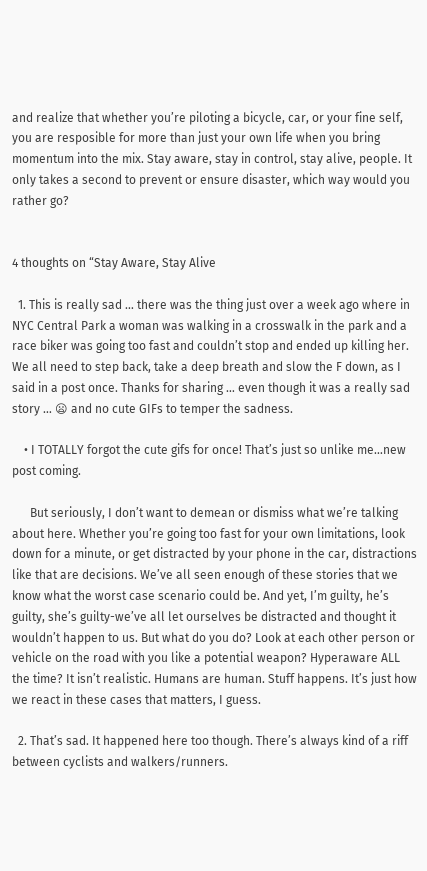and realize that whether you’re piloting a bicycle, car, or your fine self, you are resposible for more than just your own life when you bring momentum into the mix. Stay aware, stay in control, stay alive, people. It only takes a second to prevent or ensure disaster, which way would you rather go?


4 thoughts on “Stay Aware, Stay Alive

  1. This is really sad … there was the thing just over a week ago where in NYC Central Park a woman was walking in a crosswalk in the park and a race biker was going too fast and couldn’t stop and ended up killing her. We all need to step back, take a deep breath and slow the F down, as I said in a post once. Thanks for sharing … even though it was a really sad story … 😦 and no cute GIFs to temper the sadness.

    • I TOTALLY forgot the cute gifs for once! That’s just so unlike me…new post coming.

      But seriously, I don’t want to demean or dismiss what we’re talking about here. Whether you’re going too fast for your own limitations, look down for a minute, or get distracted by your phone in the car, distractions like that are decisions. We’ve all seen enough of these stories that we know what the worst case scenario could be. And yet, I’m guilty, he’s guilty, she’s guilty-we’ve all let ourselves be distracted and thought it wouldn’t happen to us. But what do you do? Look at each other person or vehicle on the road with you like a potential weapon? Hyperaware ALL the time? It isn’t realistic. Humans are human. Stuff happens. It’s just how we react in these cases that matters, I guess.

  2. That’s sad. It happened here too though. There’s always kind of a riff between cyclists and walkers/runners.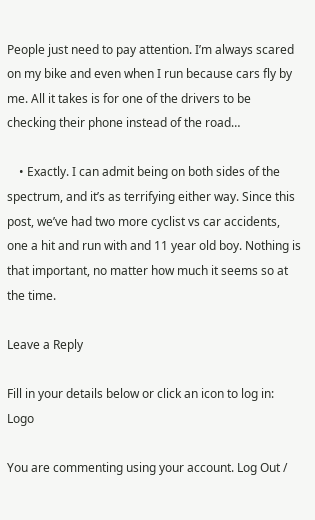People just need to pay attention. I’m always scared on my bike and even when I run because cars fly by me. All it takes is for one of the drivers to be checking their phone instead of the road…

    • Exactly. I can admit being on both sides of the spectrum, and it’s as terrifying either way. Since this post, we’ve had two more cyclist vs car accidents, one a hit and run with and 11 year old boy. Nothing is that important, no matter how much it seems so at the time.

Leave a Reply

Fill in your details below or click an icon to log in: Logo

You are commenting using your account. Log Out /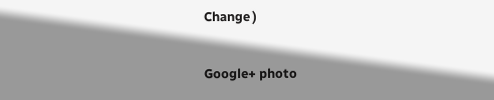Change )

Google+ photo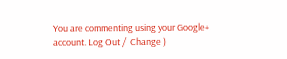You are commenting using your Google+ account. Log Out /  Change )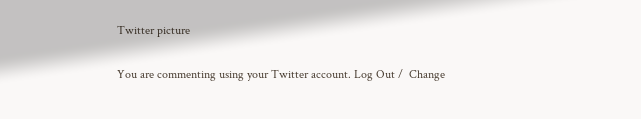Twitter picture

You are commenting using your Twitter account. Log Out /  Change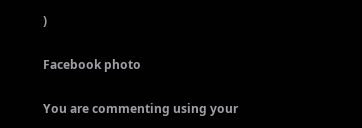)

Facebook photo

You are commenting using your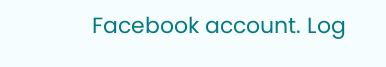Facebook account. Log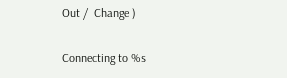Out /  Change )


Connecting to %s